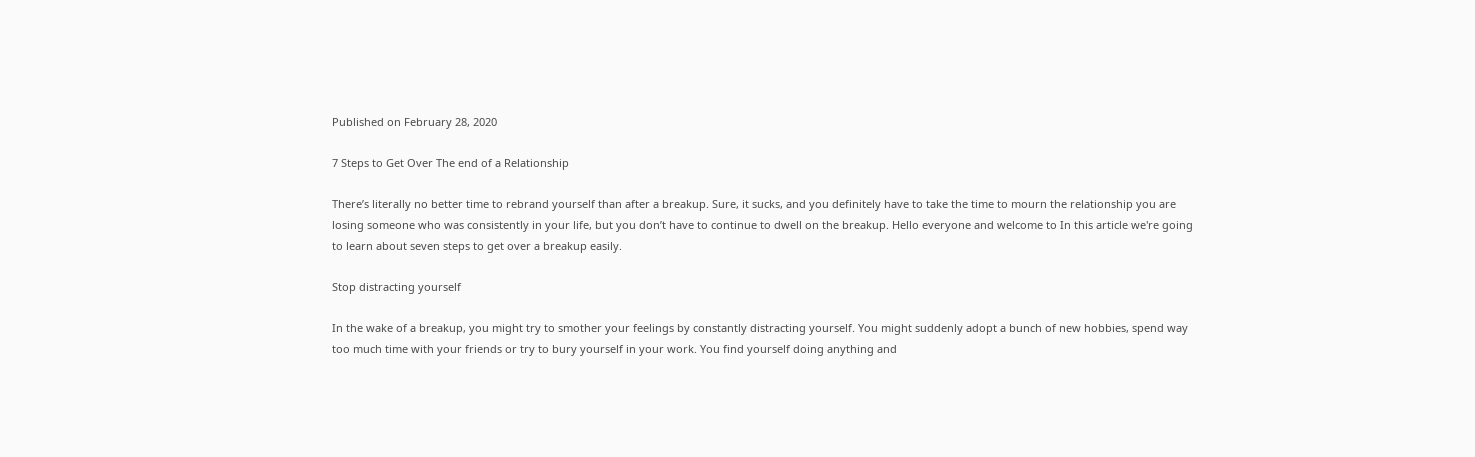Published on February 28, 2020

7 Steps to Get Over The end of a Relationship

There’s literally no better time to rebrand yourself than after a breakup. Sure, it sucks, and you definitely have to take the time to mourn the relationship you are losing someone who was consistently in your life, but you don’t have to continue to dwell on the breakup. Hello everyone and welcome to In this article we're going to learn about seven steps to get over a breakup easily.

Stop distracting yourself

In the wake of a breakup, you might try to smother your feelings by constantly distracting yourself. You might suddenly adopt a bunch of new hobbies, spend way too much time with your friends or try to bury yourself in your work. You find yourself doing anything and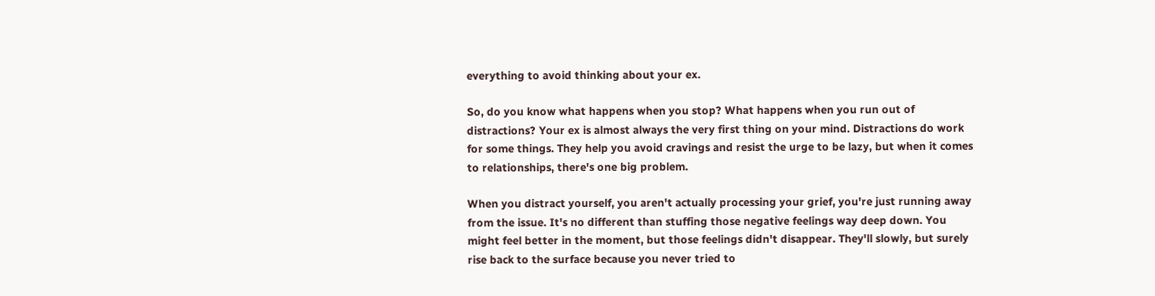everything to avoid thinking about your ex.

So, do you know what happens when you stop? What happens when you run out of distractions? Your ex is almost always the very first thing on your mind. Distractions do work for some things. They help you avoid cravings and resist the urge to be lazy, but when it comes to relationships, there's one big problem.

When you distract yourself, you aren't actually processing your grief, you're just running away from the issue. It's no different than stuffing those negative feelings way deep down. You might feel better in the moment, but those feelings didn't disappear. They'll slowly, but surely rise back to the surface because you never tried to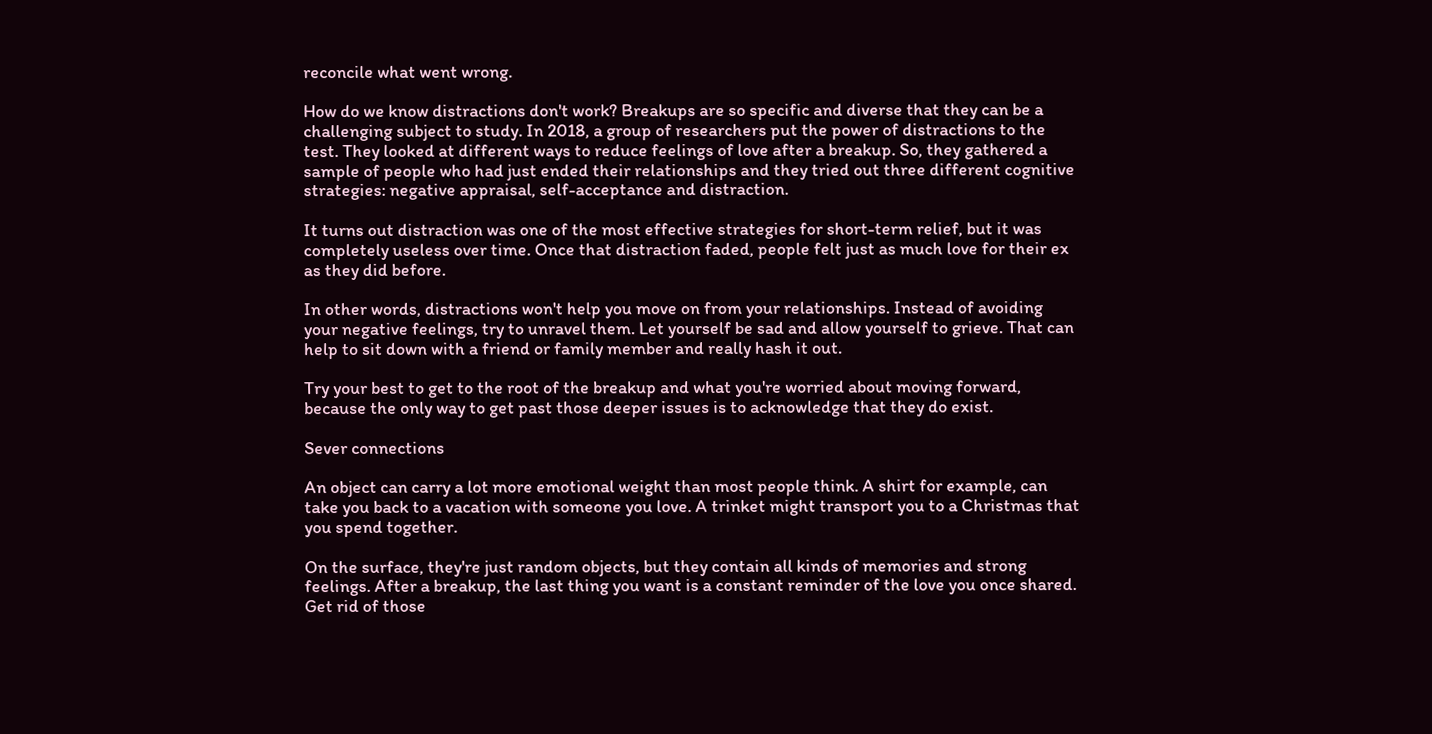reconcile what went wrong.

How do we know distractions don't work? Breakups are so specific and diverse that they can be a challenging subject to study. In 2018, a group of researchers put the power of distractions to the test. They looked at different ways to reduce feelings of love after a breakup. So, they gathered a sample of people who had just ended their relationships and they tried out three different cognitive strategies: negative appraisal, self-acceptance and distraction.

It turns out distraction was one of the most effective strategies for short-term relief, but it was completely useless over time. Once that distraction faded, people felt just as much love for their ex as they did before.

In other words, distractions won't help you move on from your relationships. Instead of avoiding your negative feelings, try to unravel them. Let yourself be sad and allow yourself to grieve. That can help to sit down with a friend or family member and really hash it out.

Try your best to get to the root of the breakup and what you're worried about moving forward, because the only way to get past those deeper issues is to acknowledge that they do exist.

Sever connections

An object can carry a lot more emotional weight than most people think. A shirt for example, can take you back to a vacation with someone you love. A trinket might transport you to a Christmas that you spend together.

On the surface, they're just random objects, but they contain all kinds of memories and strong feelings. After a breakup, the last thing you want is a constant reminder of the love you once shared. Get rid of those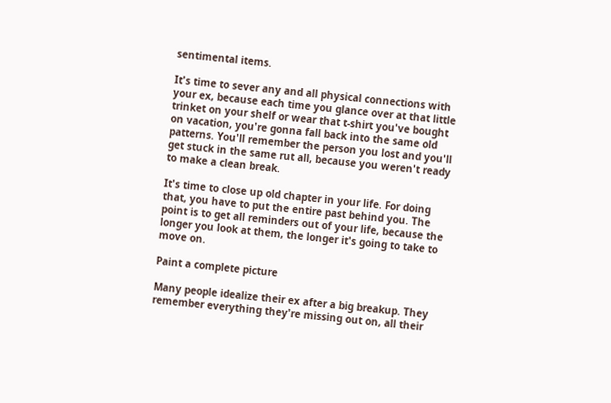sentimental items.

It's time to sever any and all physical connections with your ex, because each time you glance over at that little trinket on your shelf or wear that t-shirt you've bought on vacation, you're gonna fall back into the same old patterns. You'll remember the person you lost and you'll get stuck in the same rut all, because you weren't ready to make a clean break.

It's time to close up old chapter in your life. For doing that, you have to put the entire past behind you. The point is to get all reminders out of your life, because the longer you look at them, the longer it's going to take to move on.

Paint a complete picture

Many people idealize their ex after a big breakup. They remember everything they're missing out on, all their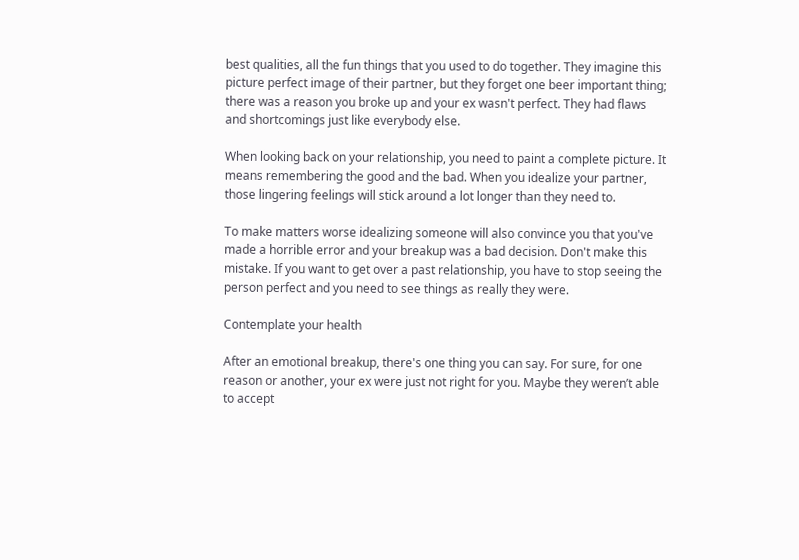best qualities, all the fun things that you used to do together. They imagine this picture perfect image of their partner, but they forget one beer important thing; there was a reason you broke up and your ex wasn't perfect. They had flaws and shortcomings just like everybody else.

When looking back on your relationship, you need to paint a complete picture. It means remembering the good and the bad. When you idealize your partner, those lingering feelings will stick around a lot longer than they need to.

To make matters worse idealizing someone will also convince you that you've made a horrible error and your breakup was a bad decision. Don't make this mistake. If you want to get over a past relationship, you have to stop seeing the person perfect and you need to see things as really they were.

Contemplate your health

After an emotional breakup, there's one thing you can say. For sure, for one reason or another, your ex were just not right for you. Maybe they weren’t able to accept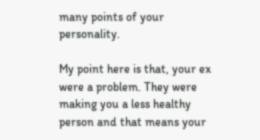many points of your personality.

My point here is that, your ex were a problem. They were making you a less healthy person and that means your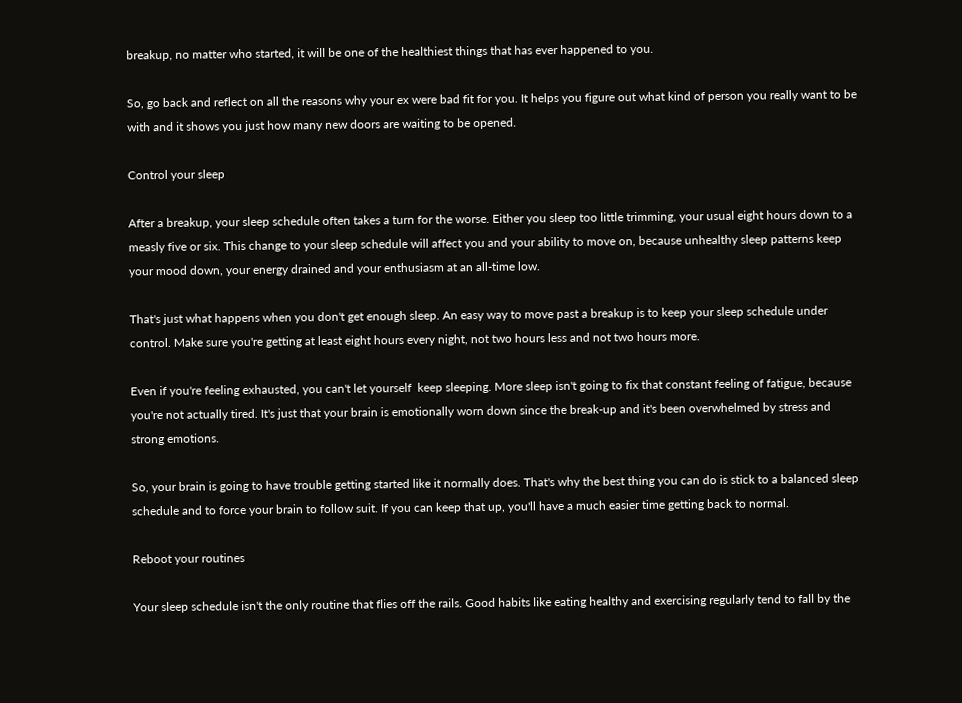breakup, no matter who started, it will be one of the healthiest things that has ever happened to you.

So, go back and reflect on all the reasons why your ex were bad fit for you. It helps you figure out what kind of person you really want to be with and it shows you just how many new doors are waiting to be opened.

Control your sleep

After a breakup, your sleep schedule often takes a turn for the worse. Either you sleep too little trimming, your usual eight hours down to a measly five or six. This change to your sleep schedule will affect you and your ability to move on, because unhealthy sleep patterns keep your mood down, your energy drained and your enthusiasm at an all-time low.

That's just what happens when you don't get enough sleep. An easy way to move past a breakup is to keep your sleep schedule under control. Make sure you're getting at least eight hours every night, not two hours less and not two hours more.

Even if you're feeling exhausted, you can't let yourself  keep sleeping. More sleep isn't going to fix that constant feeling of fatigue, because you're not actually tired. It's just that your brain is emotionally worn down since the break-up and it's been overwhelmed by stress and strong emotions.

So, your brain is going to have trouble getting started like it normally does. That's why the best thing you can do is stick to a balanced sleep schedule and to force your brain to follow suit. If you can keep that up, you'll have a much easier time getting back to normal.

Reboot your routines

Your sleep schedule isn't the only routine that flies off the rails. Good habits like eating healthy and exercising regularly tend to fall by the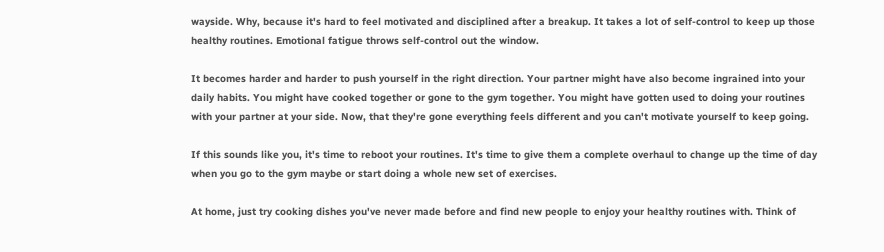wayside. Why, because it's hard to feel motivated and disciplined after a breakup. It takes a lot of self-control to keep up those healthy routines. Emotional fatigue throws self-control out the window.

It becomes harder and harder to push yourself in the right direction. Your partner might have also become ingrained into your daily habits. You might have cooked together or gone to the gym together. You might have gotten used to doing your routines with your partner at your side. Now, that they're gone everything feels different and you can't motivate yourself to keep going.

If this sounds like you, it's time to reboot your routines. It's time to give them a complete overhaul to change up the time of day when you go to the gym maybe or start doing a whole new set of exercises.

At home, just try cooking dishes you've never made before and find new people to enjoy your healthy routines with. Think of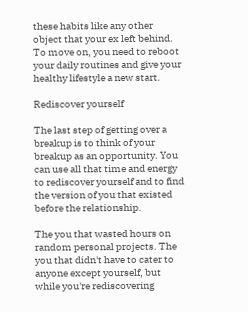these habits like any other object that your ex left behind. To move on, you need to reboot your daily routines and give your healthy lifestyle a new start.

Rediscover yourself

The last step of getting over a breakup is to think of your breakup as an opportunity. You can use all that time and energy to rediscover yourself and to find the version of you that existed before the relationship.

The you that wasted hours on random personal projects. The you that didn't have to cater to anyone except yourself, but while you're rediscovering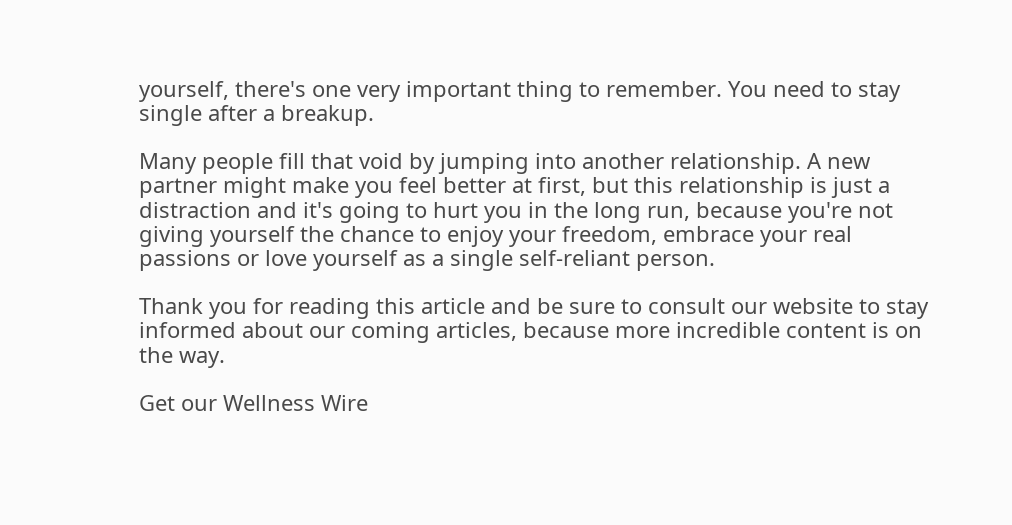yourself, there's one very important thing to remember. You need to stay single after a breakup.

Many people fill that void by jumping into another relationship. A new partner might make you feel better at first, but this relationship is just a distraction and it's going to hurt you in the long run, because you're not giving yourself the chance to enjoy your freedom, embrace your real passions or love yourself as a single self-reliant person.

Thank you for reading this article and be sure to consult our website to stay informed about our coming articles, because more incredible content is on the way.

Get our Wellness Wire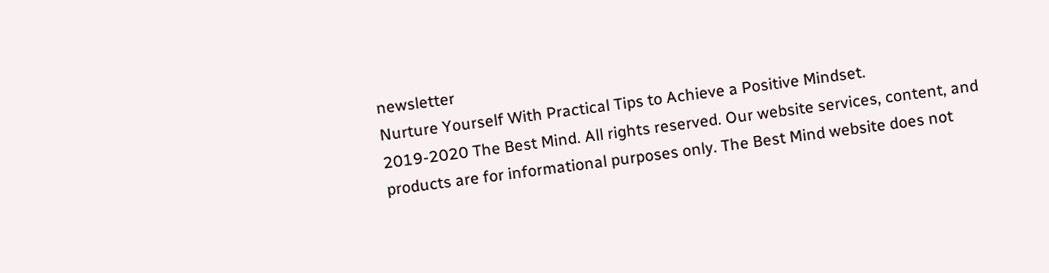newsletter
Nurture Yourself With Practical Tips to Achieve a Positive Mindset.
2019-2020 The Best Mind. All rights reserved. Our website services, content, and products are for informational purposes only. The Best Mind website does not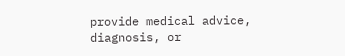provide medical advice, diagnosis, or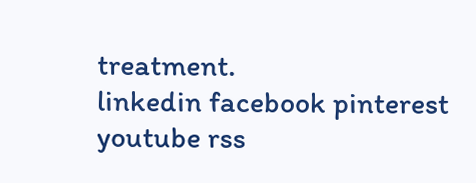treatment.
linkedin facebook pinterest youtube rss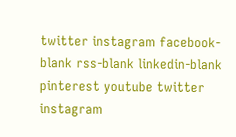twitter instagram facebook-blank rss-blank linkedin-blank pinterest youtube twitter instagram